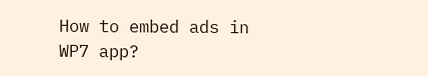How to embed ads in WP7 app?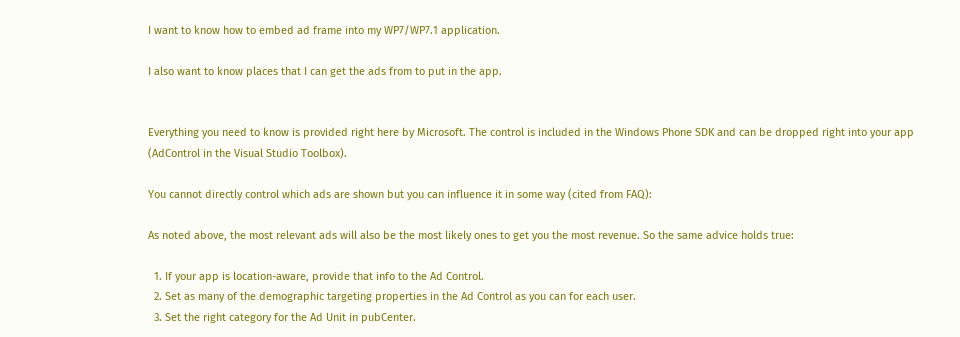I want to know how to embed ad frame into my WP7/WP7.1 application.

I also want to know places that I can get the ads from to put in the app.


Everything you need to know is provided right here by Microsoft. The control is included in the Windows Phone SDK and can be dropped right into your app (AdControl in the Visual Studio Toolbox).

You cannot directly control which ads are shown but you can influence it in some way (cited from FAQ):

As noted above, the most relevant ads will also be the most likely ones to get you the most revenue. So the same advice holds true:

  1. If your app is location-aware, provide that info to the Ad Control.
  2. Set as many of the demographic targeting properties in the Ad Control as you can for each user.
  3. Set the right category for the Ad Unit in pubCenter.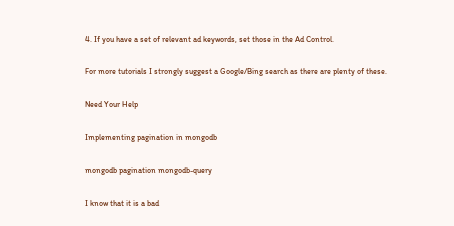4. If you have a set of relevant ad keywords, set those in the Ad Control.

For more tutorials I strongly suggest a Google/Bing search as there are plenty of these.

Need Your Help

Implementing pagination in mongodb

mongodb pagination mongodb-query

I know that it is a bad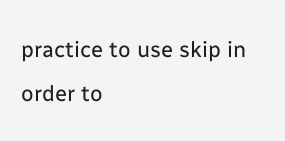practice to use skip in order to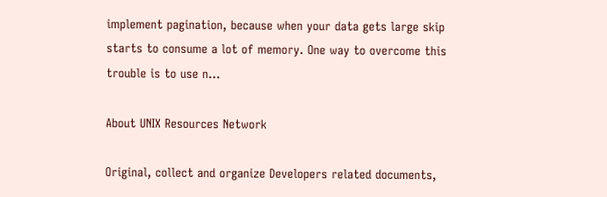implement pagination, because when your data gets large skip starts to consume a lot of memory. One way to overcome this trouble is to use n...

About UNIX Resources Network

Original, collect and organize Developers related documents,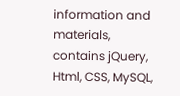information and materials, contains jQuery, Html, CSS, MySQL,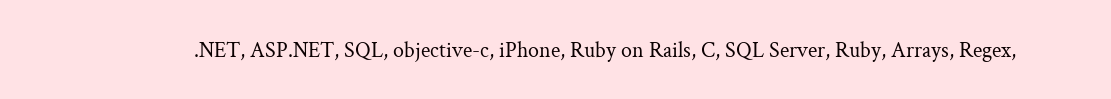.NET, ASP.NET, SQL, objective-c, iPhone, Ruby on Rails, C, SQL Server, Ruby, Arrays, Regex,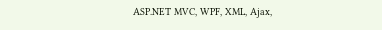ASP.NET MVC, WPF, XML, Ajax,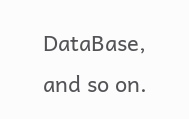DataBase, and so on.